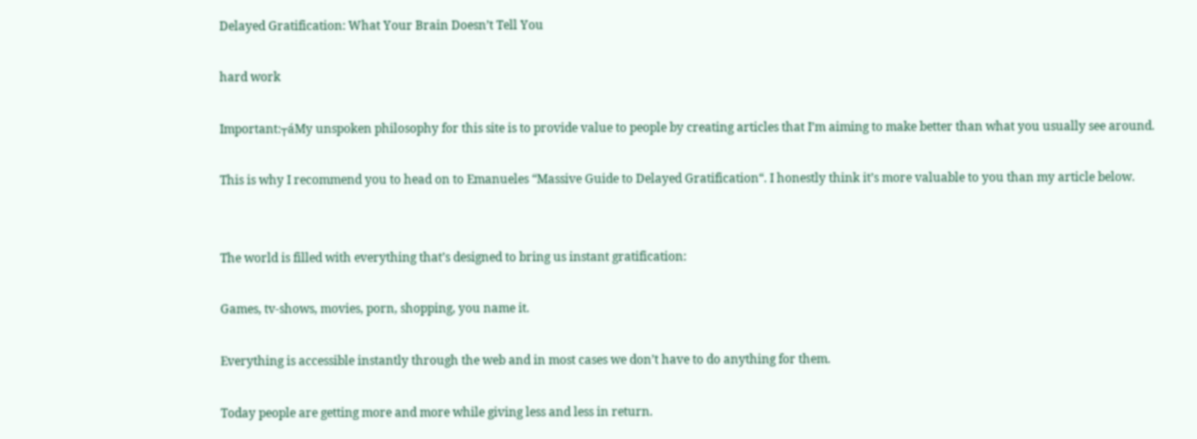Delayed Gratification: What Your Brain Doesn’t Tell You

hard work

Important:┬áMy unspoken philosophy for this site is to provide value to people by creating articles that I’m aiming to make better than what you usually see around.

This is why I recommend you to head on to Emanueles “Massive Guide to Delayed Gratification“. I honestly think it’s more valuable to you than my article below.


The world is filled with everything that’s designed to bring us instant gratification:

Games, tv-shows, movies, porn, shopping, you name it.

Everything is accessible instantly through the web and in most cases we don’t have to do anything for them.

Today people are getting more and more while giving less and less in return.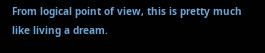From logical point of view, this is pretty much like living a dream.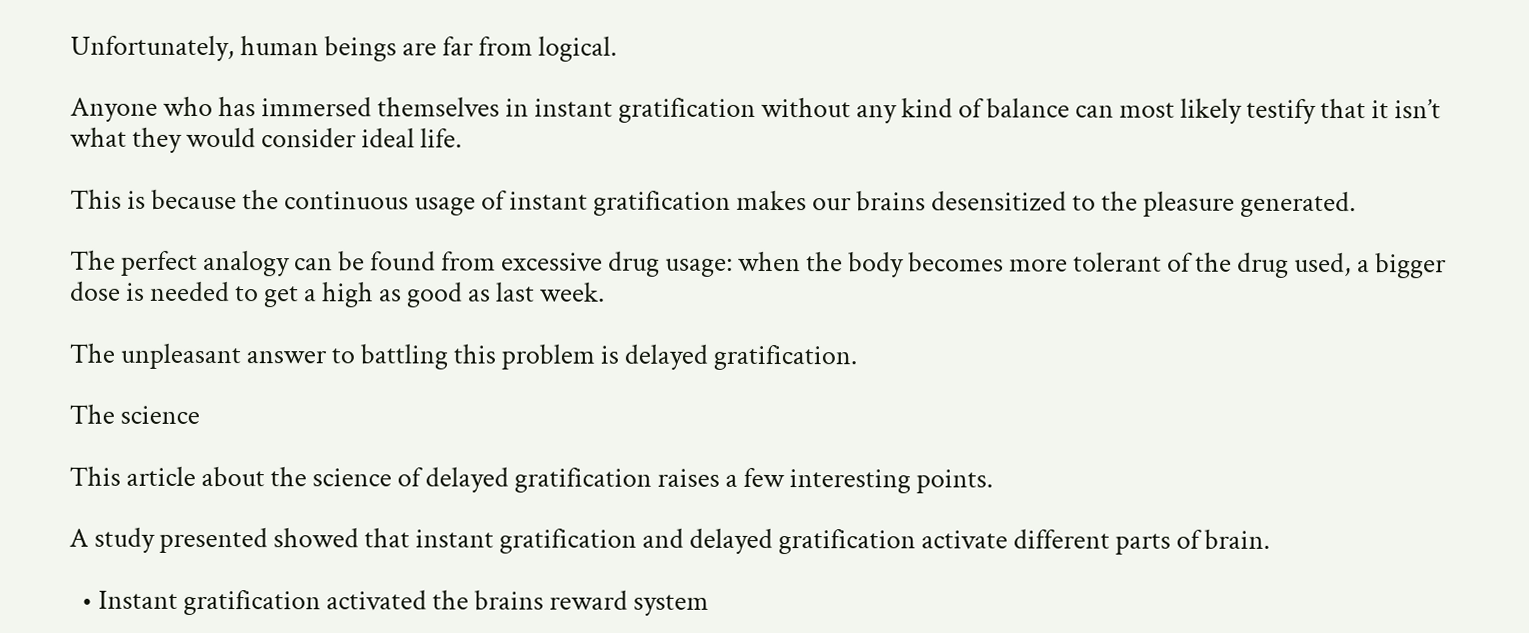Unfortunately, human beings are far from logical.

Anyone who has immersed themselves in instant gratification without any kind of balance can most likely testify that it isn’t what they would consider ideal life.

This is because the continuous usage of instant gratification makes our brains desensitized to the pleasure generated.

The perfect analogy can be found from excessive drug usage: when the body becomes more tolerant of the drug used, a bigger dose is needed to get a high as good as last week.

The unpleasant answer to battling this problem is delayed gratification.

The science

This article about the science of delayed gratification raises a few interesting points.

A study presented showed that instant gratification and delayed gratification activate different parts of brain.

  • Instant gratification activated the brains reward system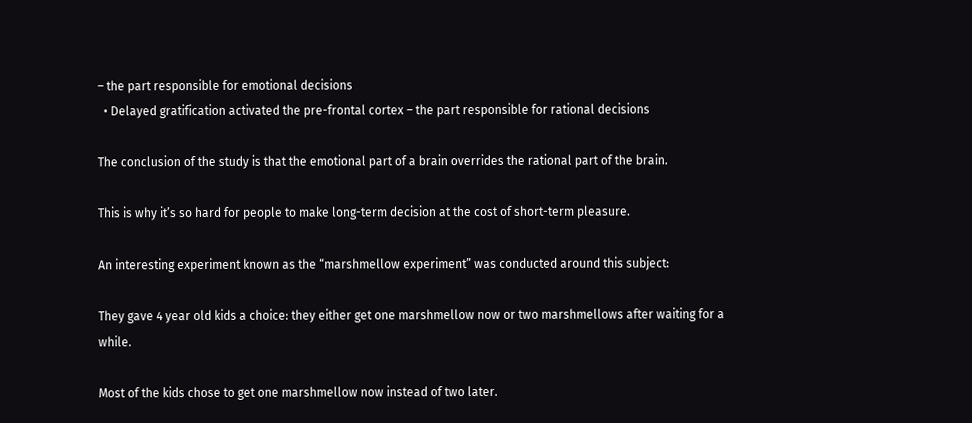– the part responsible for emotional decisions
  • Delayed gratification activated the pre-frontal cortex – the part responsible for rational decisions

The conclusion of the study is that the emotional part of a brain overrides the rational part of the brain.

This is why it’s so hard for people to make long-term decision at the cost of short-term pleasure.

An interesting experiment known as the “marshmellow experiment” was conducted around this subject:

They gave 4 year old kids a choice: they either get one marshmellow now or two marshmellows after waiting for a while.

Most of the kids chose to get one marshmellow now instead of two later.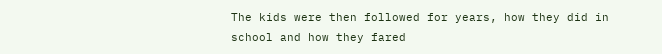The kids were then followed for years, how they did in school and how they fared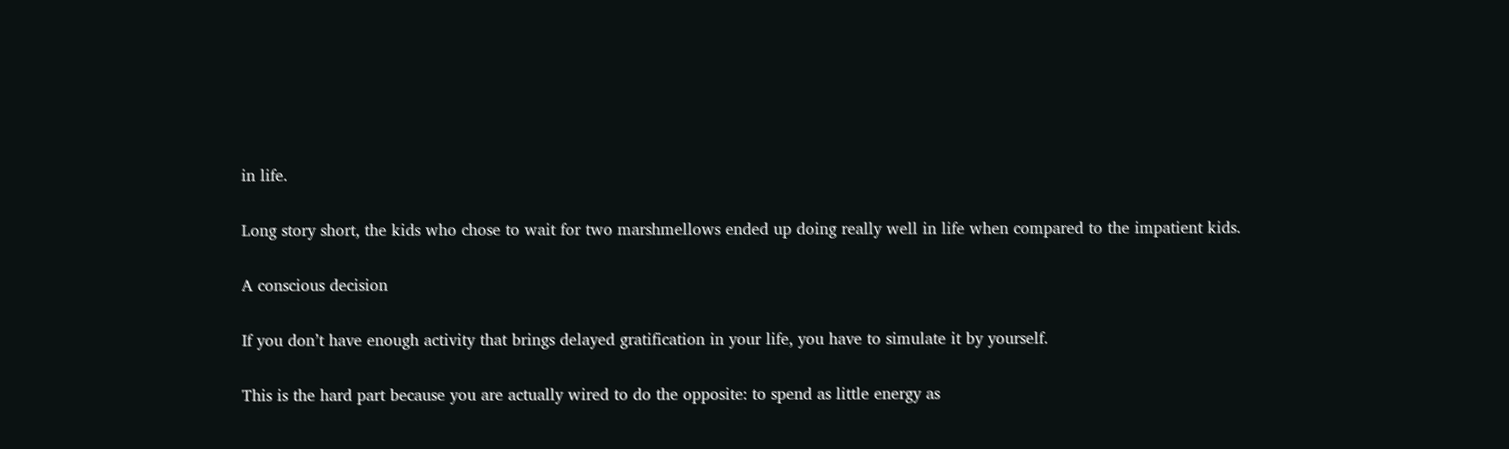in life.

Long story short, the kids who chose to wait for two marshmellows ended up doing really well in life when compared to the impatient kids.

A conscious decision

If you don’t have enough activity that brings delayed gratification in your life, you have to simulate it by yourself.

This is the hard part because you are actually wired to do the opposite: to spend as little energy as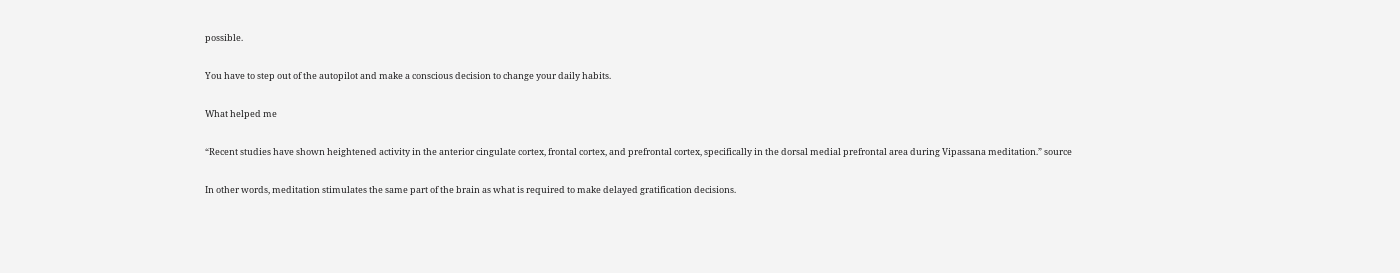possible.

You have to step out of the autopilot and make a conscious decision to change your daily habits.

What helped me

“Recent studies have shown heightened activity in the anterior cingulate cortex, frontal cortex, and prefrontal cortex, specifically in the dorsal medial prefrontal area during Vipassana meditation.” source

In other words, meditation stimulates the same part of the brain as what is required to make delayed gratification decisions.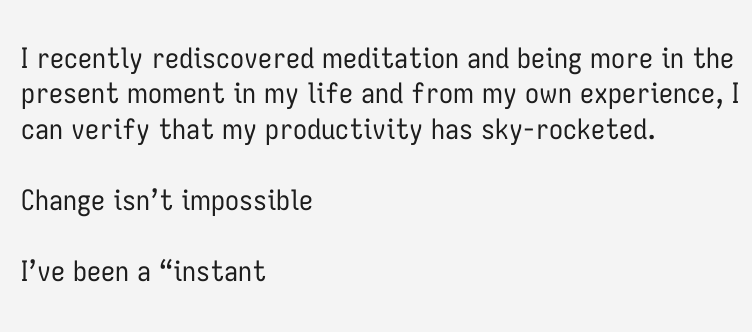I recently rediscovered meditation and being more in the present moment in my life and from my own experience, I can verify that my productivity has sky-rocketed.

Change isn’t impossible

I’ve been a “instant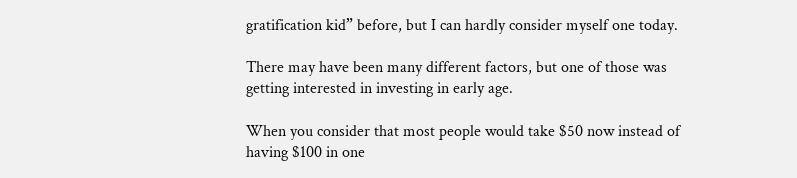gratification kid” before, but I can hardly consider myself one today.

There may have been many different factors, but one of those was getting interested in investing in early age.

When you consider that most people would take $50 now instead of having $100 in one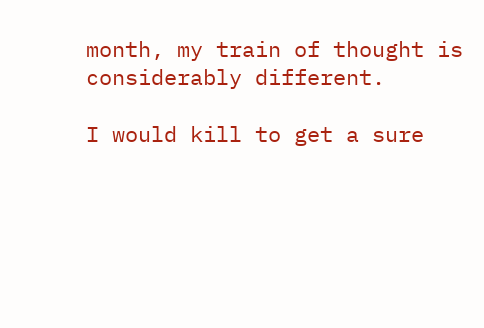month, my train of thought is considerably different.

I would kill to get a sure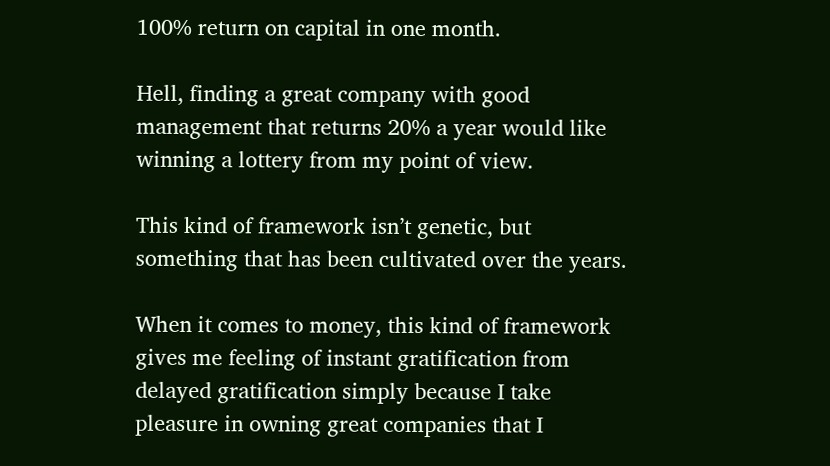100% return on capital in one month.

Hell, finding a great company with good management that returns 20% a year would like winning a lottery from my point of view.

This kind of framework isn’t genetic, but something that has been cultivated over the years.

When it comes to money, this kind of framework gives me feeling of instant gratification from delayed gratification simply because I take pleasure in owning great companies that I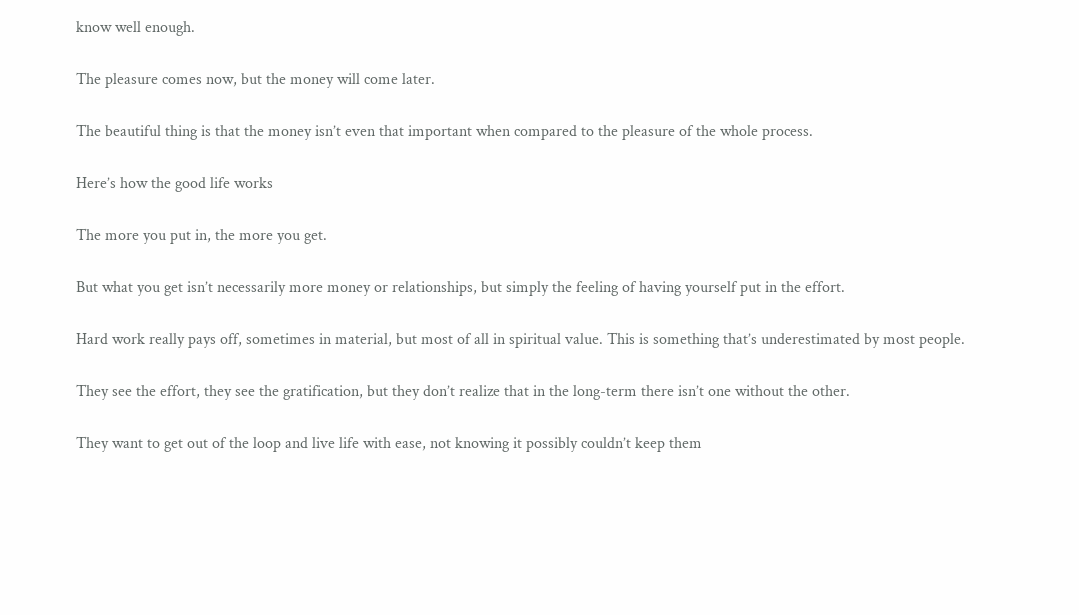know well enough.

The pleasure comes now, but the money will come later.

The beautiful thing is that the money isn’t even that important when compared to the pleasure of the whole process.

Here’s how the good life works

The more you put in, the more you get.

But what you get isn’t necessarily more money or relationships, but simply the feeling of having yourself put in the effort.

Hard work really pays off, sometimes in material, but most of all in spiritual value. This is something that’s underestimated by most people.

They see the effort, they see the gratification, but they don’t realize that in the long-term there isn’t one without the other.

They want to get out of the loop and live life with ease, not knowing it possibly couldn’t keep them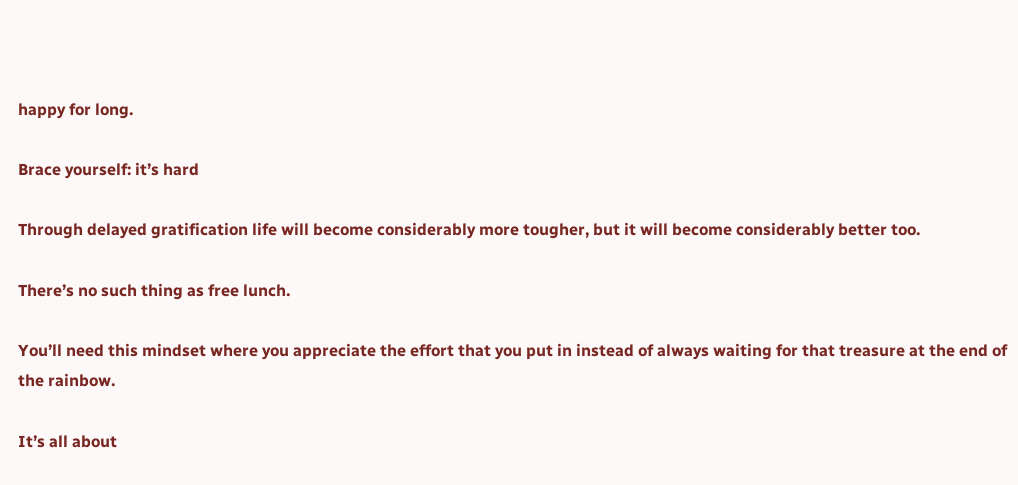happy for long.

Brace yourself: it’s hard

Through delayed gratification life will become considerably more tougher, but it will become considerably better too.

There’s no such thing as free lunch.

You’ll need this mindset where you appreciate the effort that you put in instead of always waiting for that treasure at the end of the rainbow.

It’s all about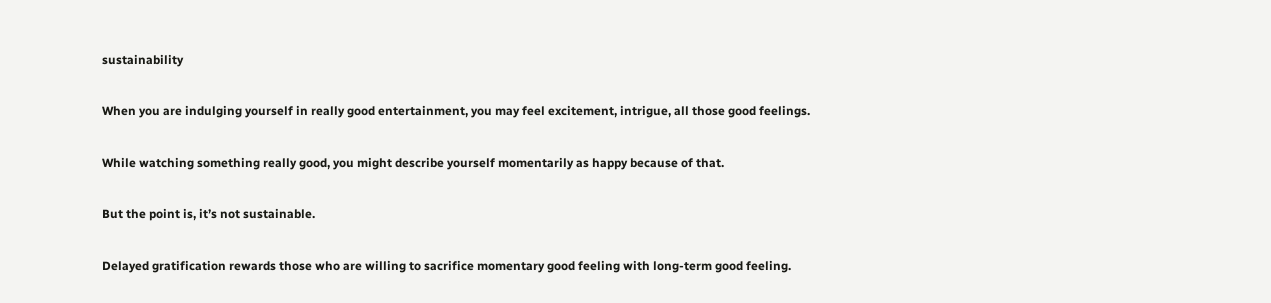sustainability

When you are indulging yourself in really good entertainment, you may feel excitement, intrigue, all those good feelings.

While watching something really good, you might describe yourself momentarily as happy because of that.

But the point is, it’s not sustainable.

Delayed gratification rewards those who are willing to sacrifice momentary good feeling with long-term good feeling.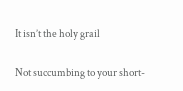It isn’t the holy grail

Not succumbing to your short-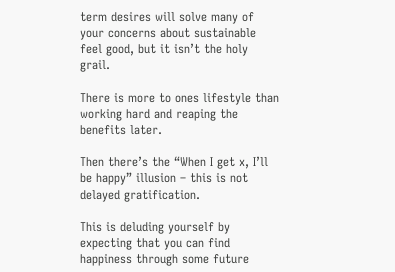term desires will solve many of your concerns about sustainable feel good, but it isn’t the holy grail.

There is more to ones lifestyle than working hard and reaping the benefits later.

Then there’s the “When I get x, I’ll be happy” illusion – this is not delayed gratification.

This is deluding yourself by expecting that you can find happiness through some future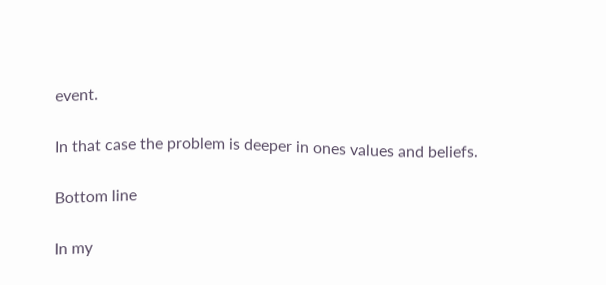event.

In that case the problem is deeper in ones values and beliefs.

Bottom line

In my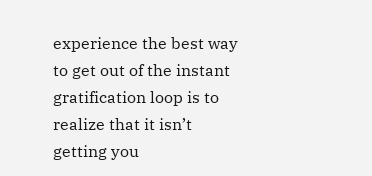experience the best way to get out of the instant gratification loop is to realize that it isn’t getting you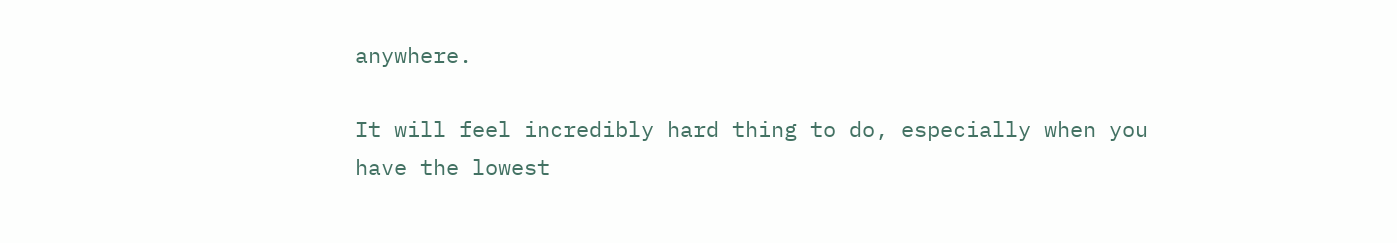anywhere.

It will feel incredibly hard thing to do, especially when you have the lowest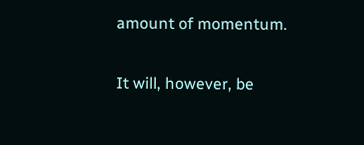amount of momentum.

It will, however, be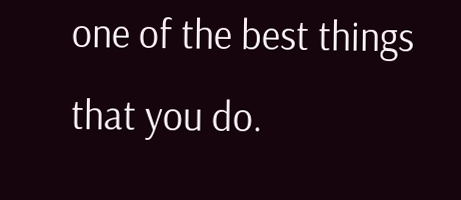one of the best things that you do.